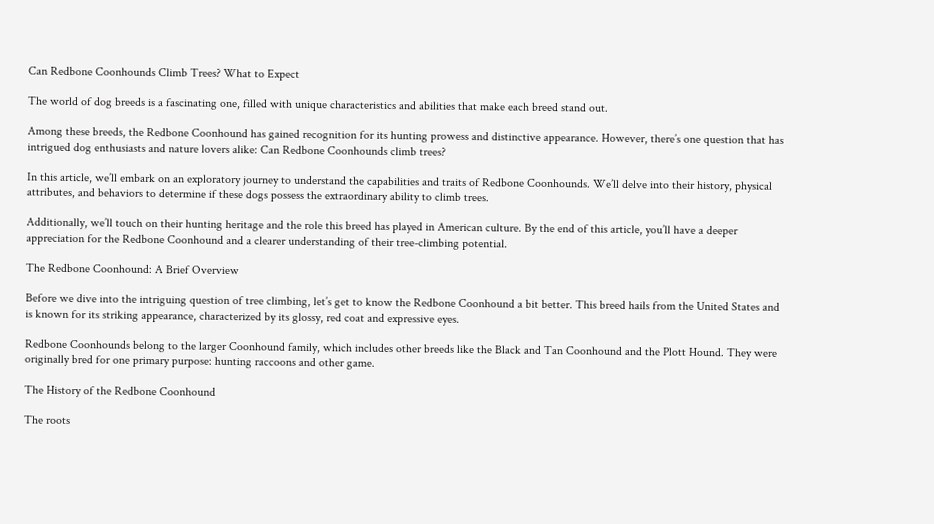Can Redbone Coonhounds Climb Trees? What to Expect

The world of dog breeds is a fascinating one, filled with unique characteristics and abilities that make each breed stand out.

Among these breeds, the Redbone Coonhound has gained recognition for its hunting prowess and distinctive appearance. However, there’s one question that has intrigued dog enthusiasts and nature lovers alike: Can Redbone Coonhounds climb trees?

In this article, we’ll embark on an exploratory journey to understand the capabilities and traits of Redbone Coonhounds. We’ll delve into their history, physical attributes, and behaviors to determine if these dogs possess the extraordinary ability to climb trees.

Additionally, we’ll touch on their hunting heritage and the role this breed has played in American culture. By the end of this article, you’ll have a deeper appreciation for the Redbone Coonhound and a clearer understanding of their tree-climbing potential.

The Redbone Coonhound: A Brief Overview

Before we dive into the intriguing question of tree climbing, let’s get to know the Redbone Coonhound a bit better. This breed hails from the United States and is known for its striking appearance, characterized by its glossy, red coat and expressive eyes.

Redbone Coonhounds belong to the larger Coonhound family, which includes other breeds like the Black and Tan Coonhound and the Plott Hound. They were originally bred for one primary purpose: hunting raccoons and other game.

The History of the Redbone Coonhound

The roots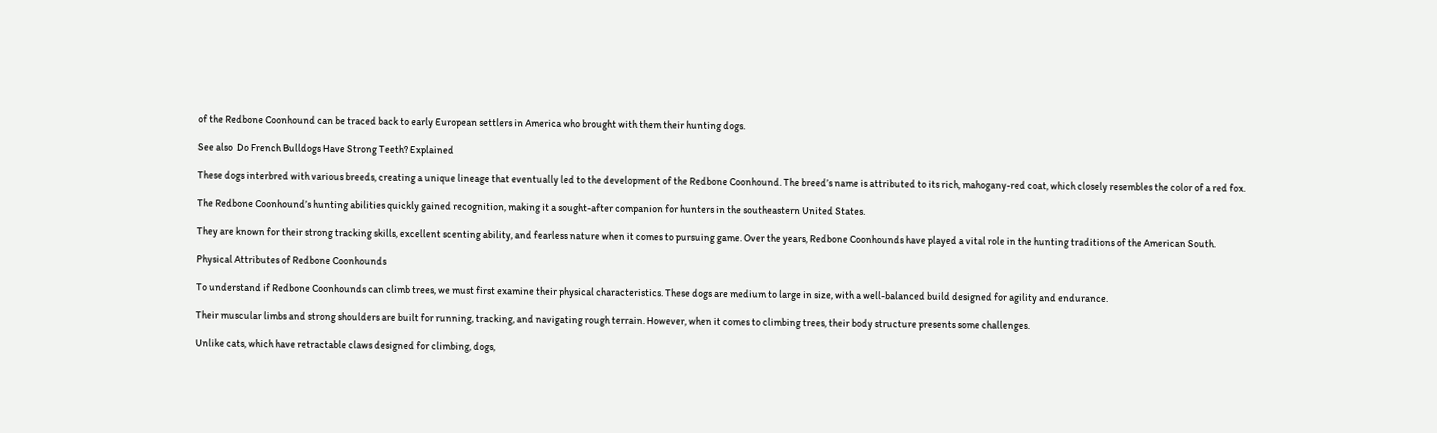of the Redbone Coonhound can be traced back to early European settlers in America who brought with them their hunting dogs.

See also  Do French Bulldogs Have Strong Teeth? Explained

These dogs interbred with various breeds, creating a unique lineage that eventually led to the development of the Redbone Coonhound. The breed’s name is attributed to its rich, mahogany-red coat, which closely resembles the color of a red fox.

The Redbone Coonhound’s hunting abilities quickly gained recognition, making it a sought-after companion for hunters in the southeastern United States.

They are known for their strong tracking skills, excellent scenting ability, and fearless nature when it comes to pursuing game. Over the years, Redbone Coonhounds have played a vital role in the hunting traditions of the American South.

Physical Attributes of Redbone Coonhounds

To understand if Redbone Coonhounds can climb trees, we must first examine their physical characteristics. These dogs are medium to large in size, with a well-balanced build designed for agility and endurance.

Their muscular limbs and strong shoulders are built for running, tracking, and navigating rough terrain. However, when it comes to climbing trees, their body structure presents some challenges.

Unlike cats, which have retractable claws designed for climbing, dogs,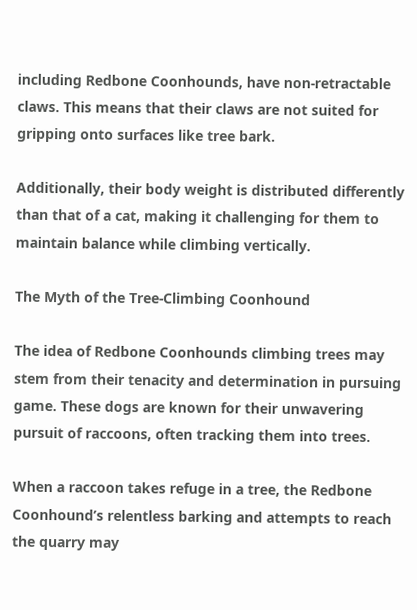including Redbone Coonhounds, have non-retractable claws. This means that their claws are not suited for gripping onto surfaces like tree bark.

Additionally, their body weight is distributed differently than that of a cat, making it challenging for them to maintain balance while climbing vertically.

The Myth of the Tree-Climbing Coonhound

The idea of Redbone Coonhounds climbing trees may stem from their tenacity and determination in pursuing game. These dogs are known for their unwavering pursuit of raccoons, often tracking them into trees.

When a raccoon takes refuge in a tree, the Redbone Coonhound’s relentless barking and attempts to reach the quarry may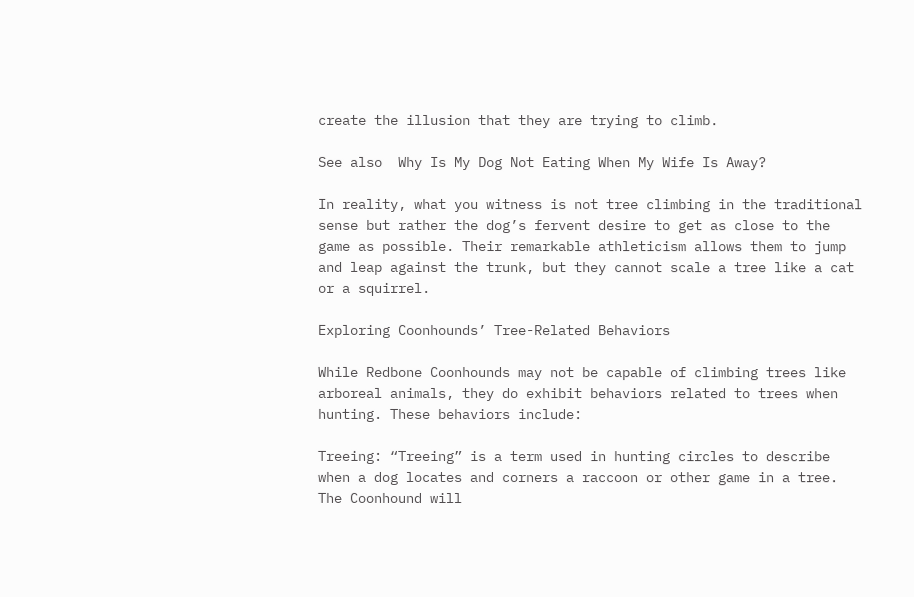create the illusion that they are trying to climb.

See also  Why Is My Dog Not Eating When My Wife Is Away?

In reality, what you witness is not tree climbing in the traditional sense but rather the dog’s fervent desire to get as close to the game as possible. Their remarkable athleticism allows them to jump and leap against the trunk, but they cannot scale a tree like a cat or a squirrel.

Exploring Coonhounds’ Tree-Related Behaviors

While Redbone Coonhounds may not be capable of climbing trees like arboreal animals, they do exhibit behaviors related to trees when hunting. These behaviors include:

Treeing: “Treeing” is a term used in hunting circles to describe when a dog locates and corners a raccoon or other game in a tree. The Coonhound will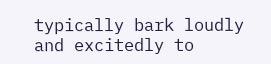typically bark loudly and excitedly to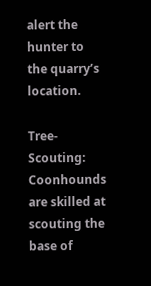alert the hunter to the quarry’s location.

Tree-Scouting: Coonhounds are skilled at scouting the base of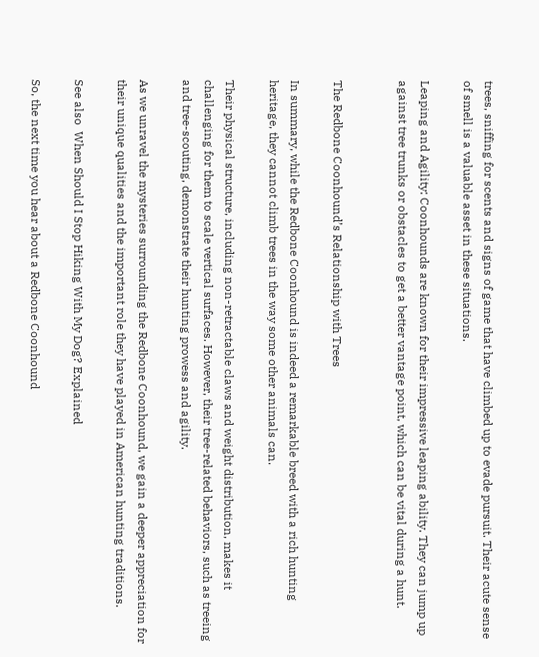trees, sniffing for scents and signs of game that have climbed up to evade pursuit. Their acute sense of smell is a valuable asset in these situations.

Leaping and Agility: Coonhounds are known for their impressive leaping ability. They can jump up against tree trunks or obstacles to get a better vantage point, which can be vital during a hunt.


The Redbone Coonhound’s Relationship with Trees

In summary, while the Redbone Coonhound is indeed a remarkable breed with a rich hunting heritage, they cannot climb trees in the way some other animals can.

Their physical structure, including non-retractable claws and weight distribution, makes it challenging for them to scale vertical surfaces. However, their tree-related behaviors, such as treeing and tree-scouting, demonstrate their hunting prowess and agility.

As we unravel the mysteries surrounding the Redbone Coonhound, we gain a deeper appreciation for their unique qualities and the important role they have played in American hunting traditions.

See also  When Should I Stop Hiking With My Dog? Explained

So, the next time you hear about a Redbone Coonhound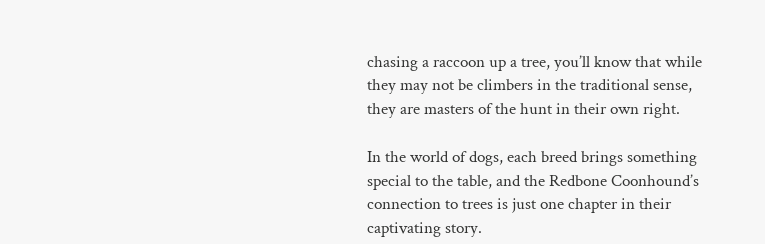chasing a raccoon up a tree, you’ll know that while they may not be climbers in the traditional sense, they are masters of the hunt in their own right.

In the world of dogs, each breed brings something special to the table, and the Redbone Coonhound’s connection to trees is just one chapter in their captivating story.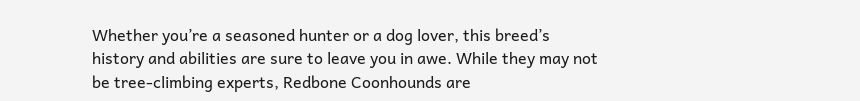Whether you’re a seasoned hunter or a dog lover, this breed’s history and abilities are sure to leave you in awe. While they may not be tree-climbing experts, Redbone Coonhounds are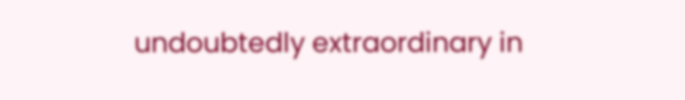undoubtedly extraordinary in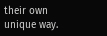their own unique way.